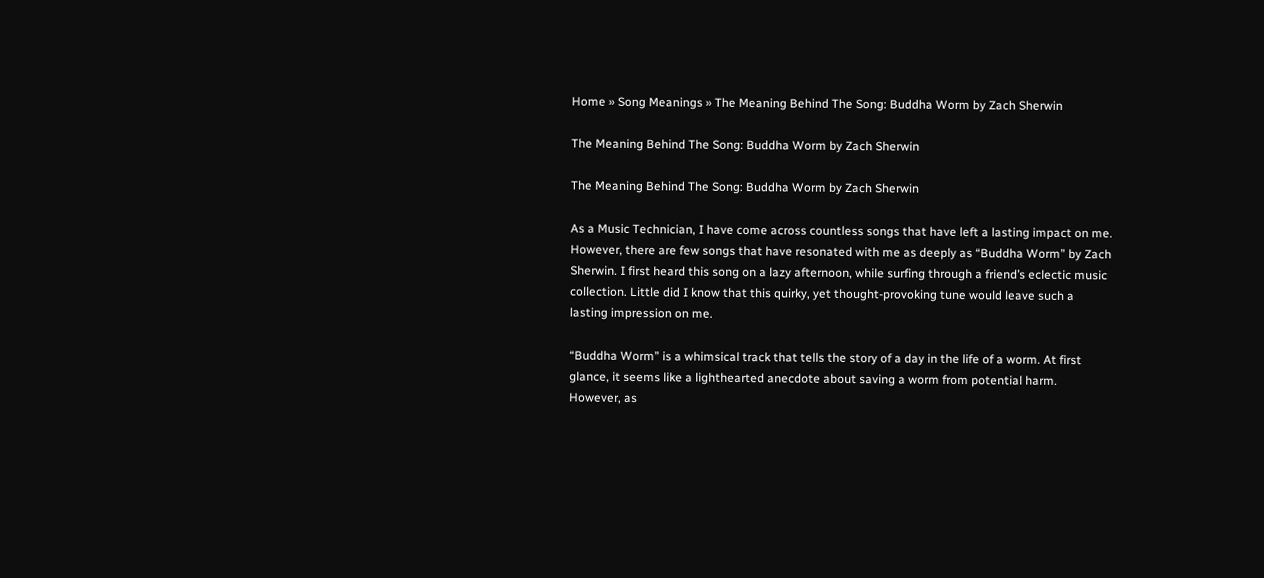Home » Song Meanings » The Meaning Behind The Song: Buddha Worm by Zach Sherwin

The Meaning Behind The Song: Buddha Worm by Zach Sherwin

The Meaning Behind The Song: Buddha Worm by Zach Sherwin

As a Music Technician, I have come across countless songs that have left a lasting impact on me. However, there are few songs that have resonated with me as deeply as “Buddha Worm” by Zach Sherwin. I first heard this song on a lazy afternoon, while surfing through a friend’s eclectic music collection. Little did I know that this quirky, yet thought-provoking tune would leave such a lasting impression on me.

“Buddha Worm” is a whimsical track that tells the story of a day in the life of a worm. At first glance, it seems like a lighthearted anecdote about saving a worm from potential harm. However, as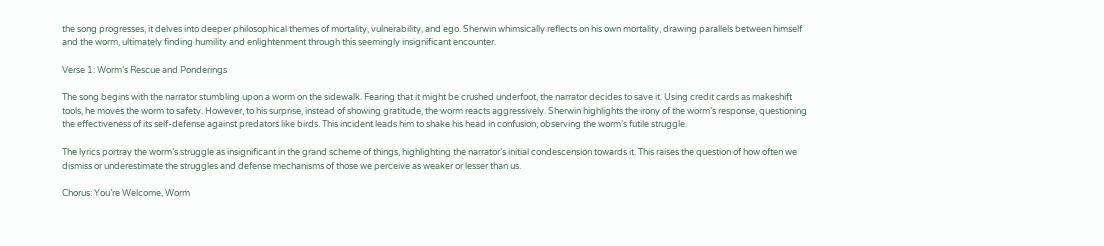the song progresses, it delves into deeper philosophical themes of mortality, vulnerability, and ego. Sherwin whimsically reflects on his own mortality, drawing parallels between himself and the worm, ultimately finding humility and enlightenment through this seemingly insignificant encounter.

Verse 1: Worm’s Rescue and Ponderings

The song begins with the narrator stumbling upon a worm on the sidewalk. Fearing that it might be crushed underfoot, the narrator decides to save it. Using credit cards as makeshift tools, he moves the worm to safety. However, to his surprise, instead of showing gratitude, the worm reacts aggressively. Sherwin highlights the irony of the worm’s response, questioning the effectiveness of its self-defense against predators like birds. This incident leads him to shake his head in confusion, observing the worm’s futile struggle.

The lyrics portray the worm’s struggle as insignificant in the grand scheme of things, highlighting the narrator’s initial condescension towards it. This raises the question of how often we dismiss or underestimate the struggles and defense mechanisms of those we perceive as weaker or lesser than us.

Chorus: You’re Welcome, Worm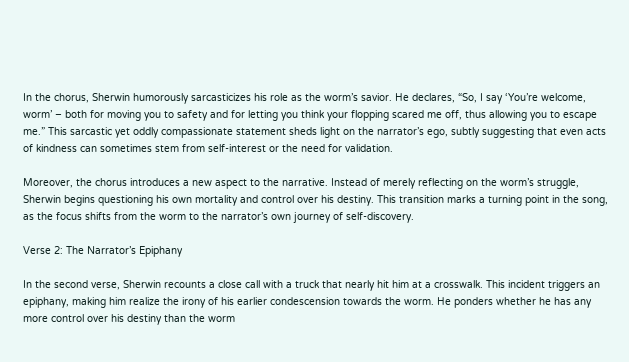In the chorus, Sherwin humorously sarcasticizes his role as the worm’s savior. He declares, “So, I say ‘You’re welcome, worm’ – both for moving you to safety and for letting you think your flopping scared me off, thus allowing you to escape me.” This sarcastic yet oddly compassionate statement sheds light on the narrator’s ego, subtly suggesting that even acts of kindness can sometimes stem from self-interest or the need for validation.

Moreover, the chorus introduces a new aspect to the narrative. Instead of merely reflecting on the worm’s struggle, Sherwin begins questioning his own mortality and control over his destiny. This transition marks a turning point in the song, as the focus shifts from the worm to the narrator’s own journey of self-discovery.

Verse 2: The Narrator’s Epiphany

In the second verse, Sherwin recounts a close call with a truck that nearly hit him at a crosswalk. This incident triggers an epiphany, making him realize the irony of his earlier condescension towards the worm. He ponders whether he has any more control over his destiny than the worm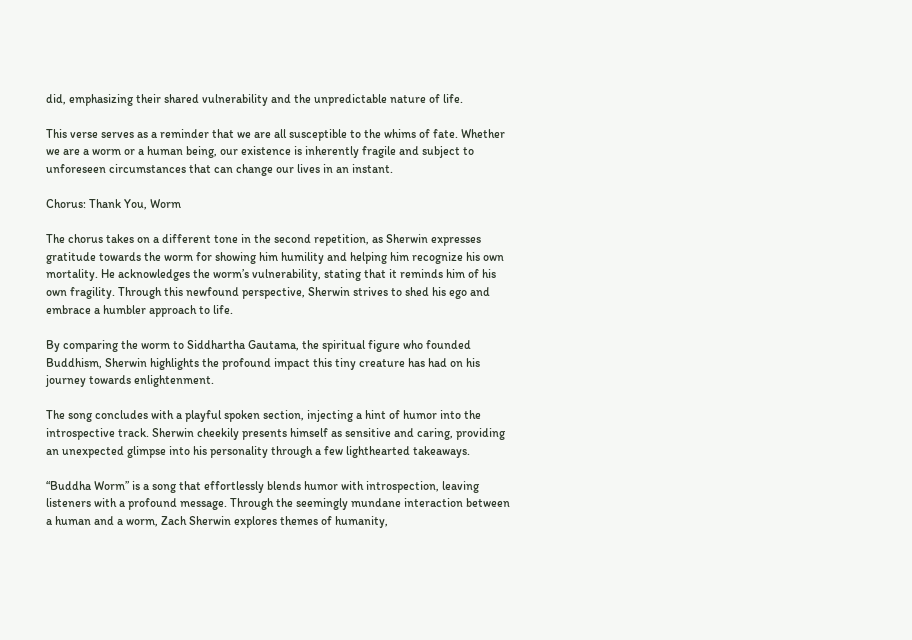did, emphasizing their shared vulnerability and the unpredictable nature of life.

This verse serves as a reminder that we are all susceptible to the whims of fate. Whether we are a worm or a human being, our existence is inherently fragile and subject to unforeseen circumstances that can change our lives in an instant.

Chorus: Thank You, Worm

The chorus takes on a different tone in the second repetition, as Sherwin expresses gratitude towards the worm for showing him humility and helping him recognize his own mortality. He acknowledges the worm’s vulnerability, stating that it reminds him of his own fragility. Through this newfound perspective, Sherwin strives to shed his ego and embrace a humbler approach to life.

By comparing the worm to Siddhartha Gautama, the spiritual figure who founded Buddhism, Sherwin highlights the profound impact this tiny creature has had on his journey towards enlightenment.

The song concludes with a playful spoken section, injecting a hint of humor into the introspective track. Sherwin cheekily presents himself as sensitive and caring, providing an unexpected glimpse into his personality through a few lighthearted takeaways.

“Buddha Worm” is a song that effortlessly blends humor with introspection, leaving listeners with a profound message. Through the seemingly mundane interaction between a human and a worm, Zach Sherwin explores themes of humanity,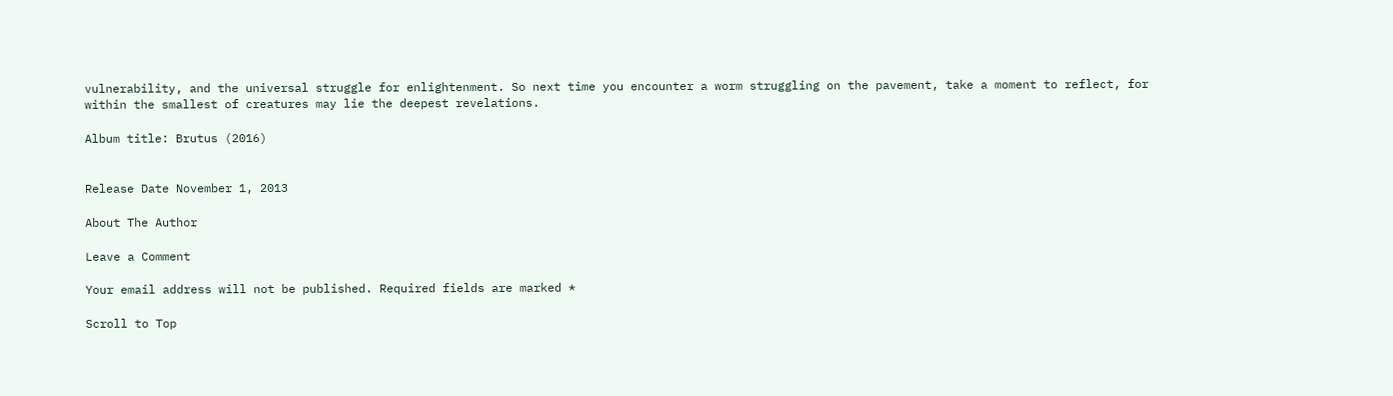vulnerability, and the universal struggle for enlightenment. So next time you encounter a worm struggling on the pavement, take a moment to reflect, for within the smallest of creatures may lie the deepest revelations.

Album title: Brutus (2016)


Release Date November 1, 2013

About The Author

Leave a Comment

Your email address will not be published. Required fields are marked *

Scroll to Top